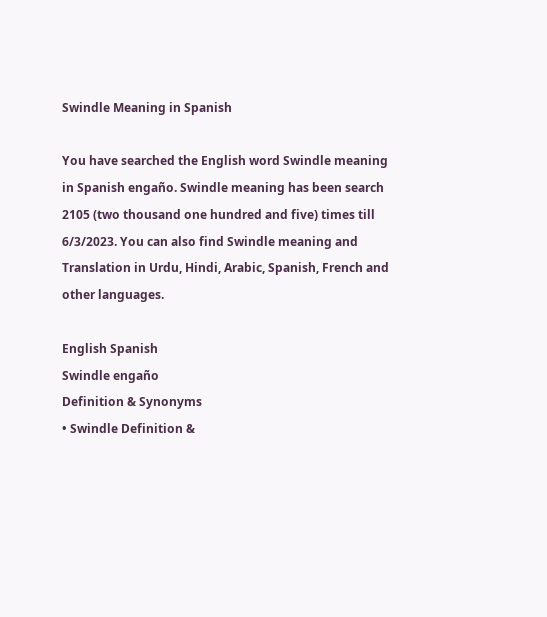Swindle Meaning in Spanish

You have searched the English word Swindle meaning in Spanish engaño. Swindle meaning has been search 2105 (two thousand one hundred and five) times till 6/3/2023. You can also find Swindle meaning and Translation in Urdu, Hindi, Arabic, Spanish, French and other languages.

English Spanish
Swindle engaño
Definition & Synonyms
• Swindle Definition &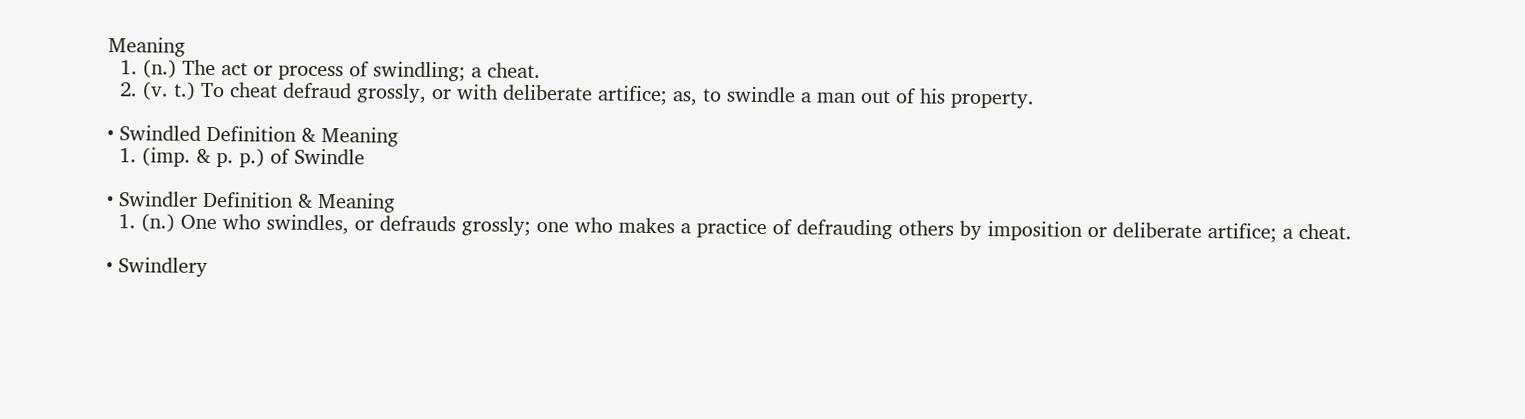Meaning
  1. (n.) The act or process of swindling; a cheat.
  2. (v. t.) To cheat defraud grossly, or with deliberate artifice; as, to swindle a man out of his property.

• Swindled Definition & Meaning
  1. (imp. & p. p.) of Swindle

• Swindler Definition & Meaning
  1. (n.) One who swindles, or defrauds grossly; one who makes a practice of defrauding others by imposition or deliberate artifice; a cheat.

• Swindlery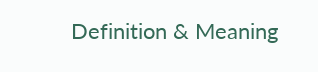Definition & Meaning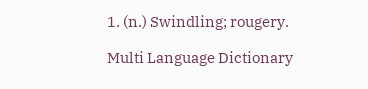1. (n.) Swindling; rougery.

Multi Language Dictionary